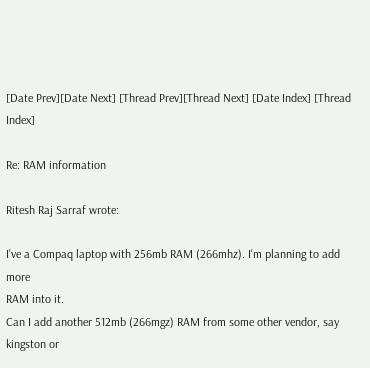[Date Prev][Date Next] [Thread Prev][Thread Next] [Date Index] [Thread Index]

Re: RAM information

Ritesh Raj Sarraf wrote:

I've a Compaq laptop with 256mb RAM (266mhz). I'm planning to add more
RAM into it.
Can I add another 512mb (266mgz) RAM from some other vendor, say
kingston or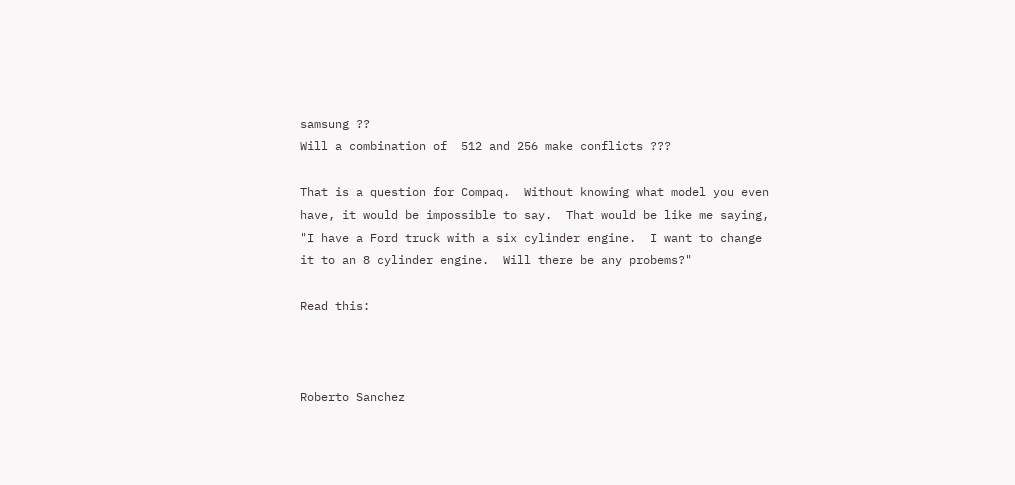samsung ??
Will a combination of  512 and 256 make conflicts ???

That is a question for Compaq.  Without knowing what model you even
have, it would be impossible to say.  That would be like me saying,
"I have a Ford truck with a six cylinder engine.  I want to change
it to an 8 cylinder engine.  Will there be any probems?"

Read this:



Roberto Sanchez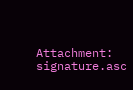Attachment: signature.asc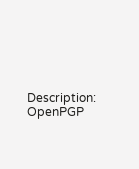Description: OpenPGP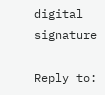digital signature

Reply to: